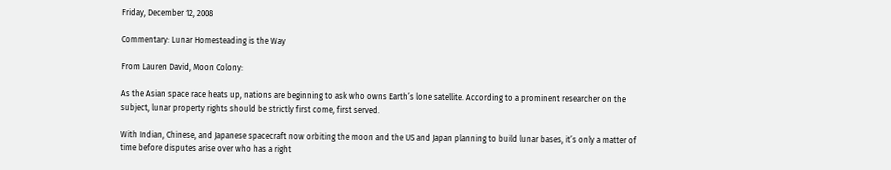Friday, December 12, 2008

Commentary: Lunar Homesteading is the Way

From Lauren David, Moon Colony:

As the Asian space race heats up, nations are beginning to ask who owns Earth’s lone satellite. According to a prominent researcher on the subject, lunar property rights should be strictly first come, first served.

With Indian, Chinese, and Japanese spacecraft now orbiting the moon and the US and Japan planning to build lunar bases, it’s only a matter of time before disputes arise over who has a right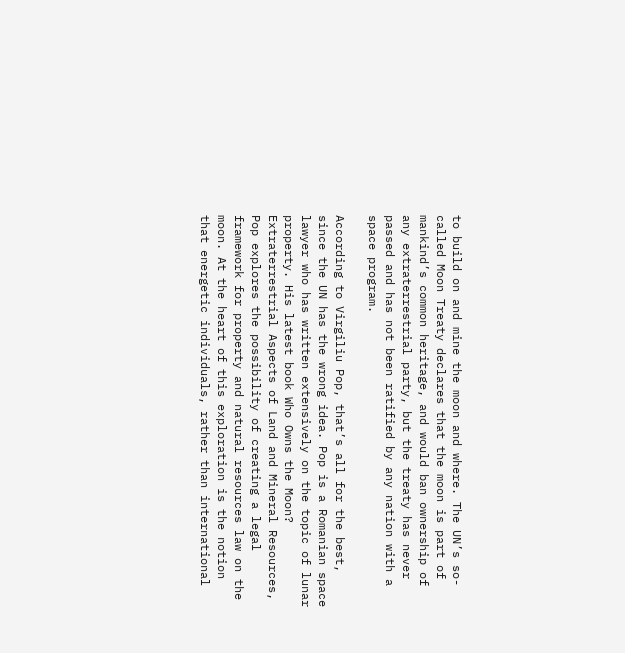to build on and mine the moon and where. The UN’s so-called Moon Treaty declares that the moon is part of mankind’s common heritage, and would ban ownership of any extraterrestrial party, but the treaty has never passed and has not been ratified by any nation with a space program.

According to Virgiliu Pop, that’s all for the best, since the UN has the wrong idea. Pop is a Romanian space lawyer who has written extensively on the topic of lunar property. His latest book Who Owns the Moon? Extraterrestrial Aspects of Land and Mineral Resources, Pop explores the possibility of creating a legal framework for property and natural resources law on the moon. At the heart of this exploration is the notion that energetic individuals, rather than international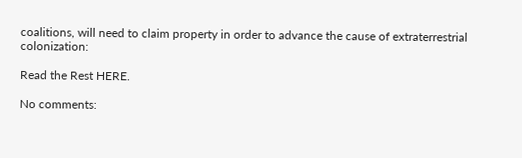coalitions, will need to claim property in order to advance the cause of extraterrestrial colonization:

Read the Rest HERE.

No comments: